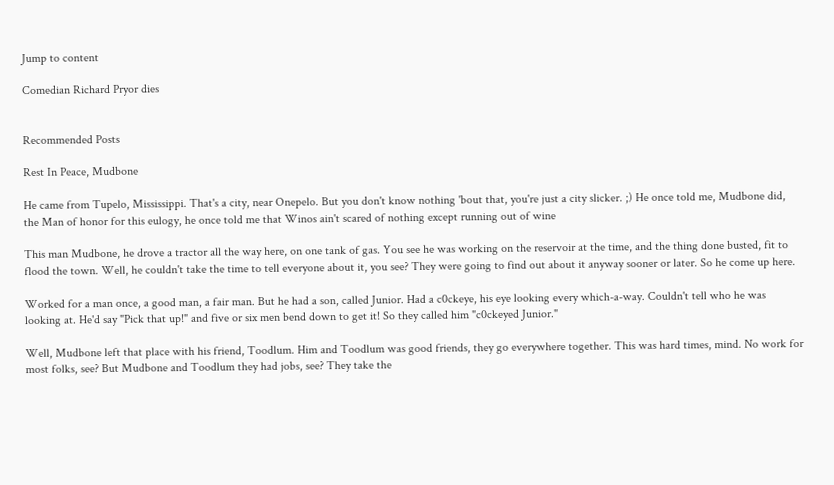Jump to content

Comedian Richard Pryor dies


Recommended Posts

Rest In Peace, Mudbone

He came from Tupelo, Mississippi. That's a city, near Onepelo. But you don't know nothing 'bout that, you're just a city slicker. ;) He once told me, Mudbone did, the Man of honor for this eulogy, he once told me that Winos ain't scared of nothing except running out of wine

This man Mudbone, he drove a tractor all the way here, on one tank of gas. You see he was working on the reservoir at the time, and the thing done busted, fit to flood the town. Well, he couldn't take the time to tell everyone about it, you see? They were going to find out about it anyway sooner or later. So he come up here.

Worked for a man once, a good man, a fair man. But he had a son, called Junior. Had a c0ckeye, his eye looking every which-a-way. Couldn't tell who he was looking at. He'd say "Pick that up!" and five or six men bend down to get it! So they called him "c0ckeyed Junior."

Well, Mudbone left that place with his friend, Toodlum. Him and Toodlum was good friends, they go everywhere together. This was hard times, mind. No work for most folks, see? But Mudbone and Toodlum they had jobs, see? They take the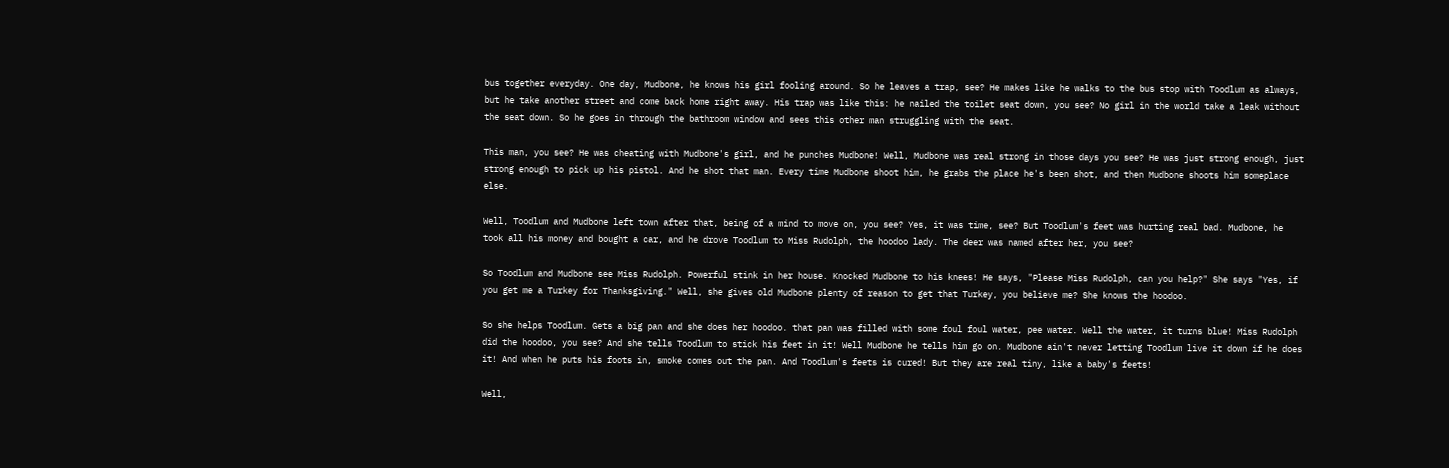bus together everyday. One day, Mudbone, he knows his girl fooling around. So he leaves a trap, see? He makes like he walks to the bus stop with Toodlum as always, but he take another street and come back home right away. His trap was like this: he nailed the toilet seat down, you see? No girl in the world take a leak without the seat down. So he goes in through the bathroom window and sees this other man struggling with the seat.

This man, you see? He was cheating with Mudbone's girl, and he punches Mudbone! Well, Mudbone was real strong in those days you see? He was just strong enough, just strong enough to pick up his pistol. And he shot that man. Every time Mudbone shoot him, he grabs the place he's been shot, and then Mudbone shoots him someplace else.

Well, Toodlum and Mudbone left town after that, being of a mind to move on, you see? Yes, it was time, see? But Toodlum's feet was hurting real bad. Mudbone, he took all his money and bought a car, and he drove Toodlum to Miss Rudolph, the hoodoo lady. The deer was named after her, you see?

So Toodlum and Mudbone see Miss Rudolph. Powerful stink in her house. Knocked Mudbone to his knees! He says, "Please Miss Rudolph, can you help?" She says "Yes, if you get me a Turkey for Thanksgiving." Well, she gives old Mudbone plenty of reason to get that Turkey, you believe me? She knows the hoodoo.

So she helps Toodlum. Gets a big pan and she does her hoodoo. that pan was filled with some foul foul water, pee water. Well the water, it turns blue! Miss Rudolph did the hoodoo, you see? And she tells Toodlum to stick his feet in it! Well Mudbone he tells him go on. Mudbone ain't never letting Toodlum live it down if he does it! And when he puts his foots in, smoke comes out the pan. And Toodlum's feets is cured! But they are real tiny, like a baby's feets!

Well,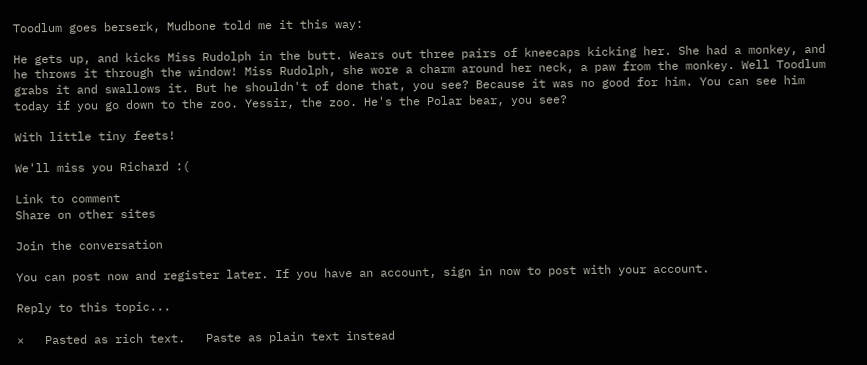Toodlum goes berserk, Mudbone told me it this way:

He gets up, and kicks Miss Rudolph in the butt. Wears out three pairs of kneecaps kicking her. She had a monkey, and he throws it through the window! Miss Rudolph, she wore a charm around her neck, a paw from the monkey. Well Toodlum grabs it and swallows it. But he shouldn't of done that, you see? Because it was no good for him. You can see him today if you go down to the zoo. Yessir, the zoo. He's the Polar bear, you see?

With little tiny feets!

We'll miss you Richard :(

Link to comment
Share on other sites

Join the conversation

You can post now and register later. If you have an account, sign in now to post with your account.

Reply to this topic...

×   Pasted as rich text.   Paste as plain text instead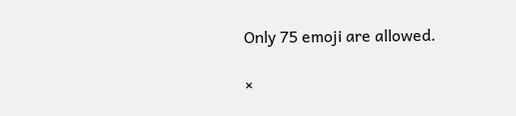Only 75 emoji are allowed.

×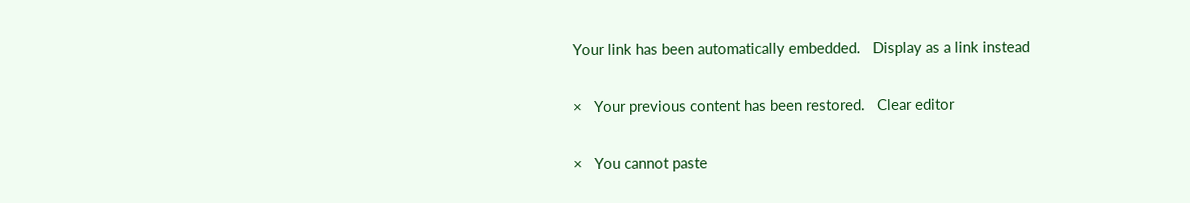Your link has been automatically embedded.   Display as a link instead

×   Your previous content has been restored.   Clear editor

×   You cannot paste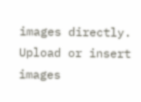images directly. Upload or insert images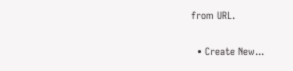from URL.


  • Create New...